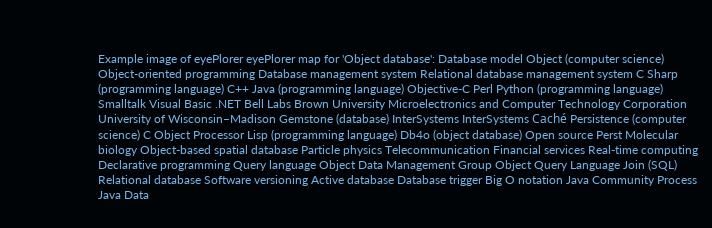Example image of eyePlorer eyePlorer map for 'Object database': Database model Object (computer science) Object-oriented programming Database management system Relational database management system C Sharp (programming language) C++ Java (programming language) Objective-C Perl Python (programming language) Smalltalk Visual Basic .NET Bell Labs Brown University Microelectronics and Computer Technology Corporation University of Wisconsin–Madison Gemstone (database) InterSystems InterSystems Caché Persistence (computer science) C Object Processor Lisp (programming language) Db4o (object database) Open source Perst Molecular biology Object-based spatial database Particle physics Telecommunication Financial services Real-time computing Declarative programming Query language Object Data Management Group Object Query Language Join (SQL) Relational database Software versioning Active database Database trigger Big O notation Java Community Process Java Data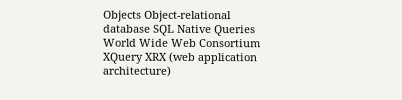Objects Object-relational database SQL Native Queries World Wide Web Consortium XQuery XRX (web application architecture)